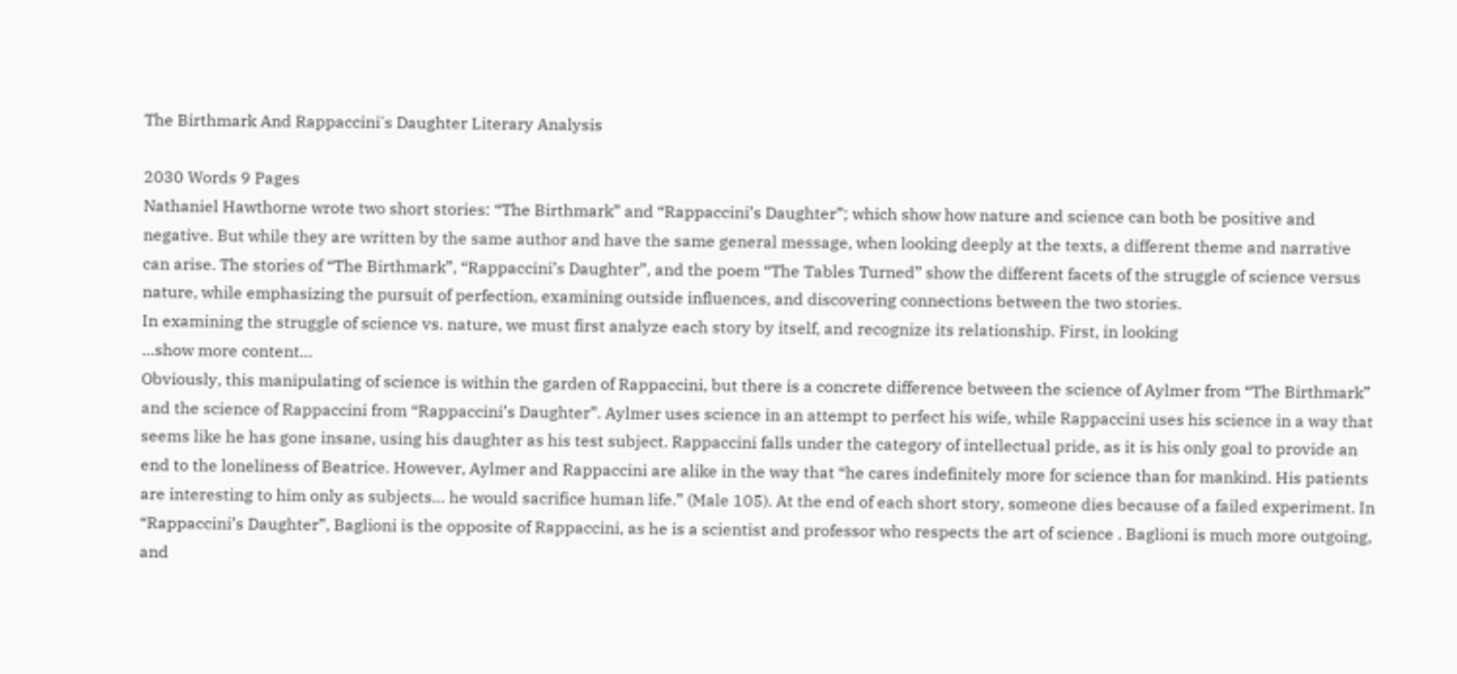The Birthmark And Rappaccini's Daughter Literary Analysis

2030 Words 9 Pages
Nathaniel Hawthorne wrote two short stories: “The Birthmark” and “Rappaccini’s Daughter”; which show how nature and science can both be positive and negative. But while they are written by the same author and have the same general message, when looking deeply at the texts, a different theme and narrative can arise. The stories of “The Birthmark”, “Rappaccini’s Daughter”, and the poem “The Tables Turned” show the different facets of the struggle of science versus nature, while emphasizing the pursuit of perfection, examining outside influences, and discovering connections between the two stories.
In examining the struggle of science vs. nature, we must first analyze each story by itself, and recognize its relationship. First, in looking
…show more content…
Obviously, this manipulating of science is within the garden of Rappaccini, but there is a concrete difference between the science of Aylmer from “The Birthmark” and the science of Rappaccini from “Rappaccini’s Daughter”. Aylmer uses science in an attempt to perfect his wife, while Rappaccini uses his science in a way that seems like he has gone insane, using his daughter as his test subject. Rappaccini falls under the category of intellectual pride, as it is his only goal to provide an end to the loneliness of Beatrice. However, Aylmer and Rappaccini are alike in the way that “he cares indefinitely more for science than for mankind. His patients are interesting to him only as subjects… he would sacrifice human life.” (Male 105). At the end of each short story, someone dies because of a failed experiment. In “Rappaccini’s Daughter”, Baglioni is the opposite of Rappaccini, as he is a scientist and professor who respects the art of science . Baglioni is much more outgoing, and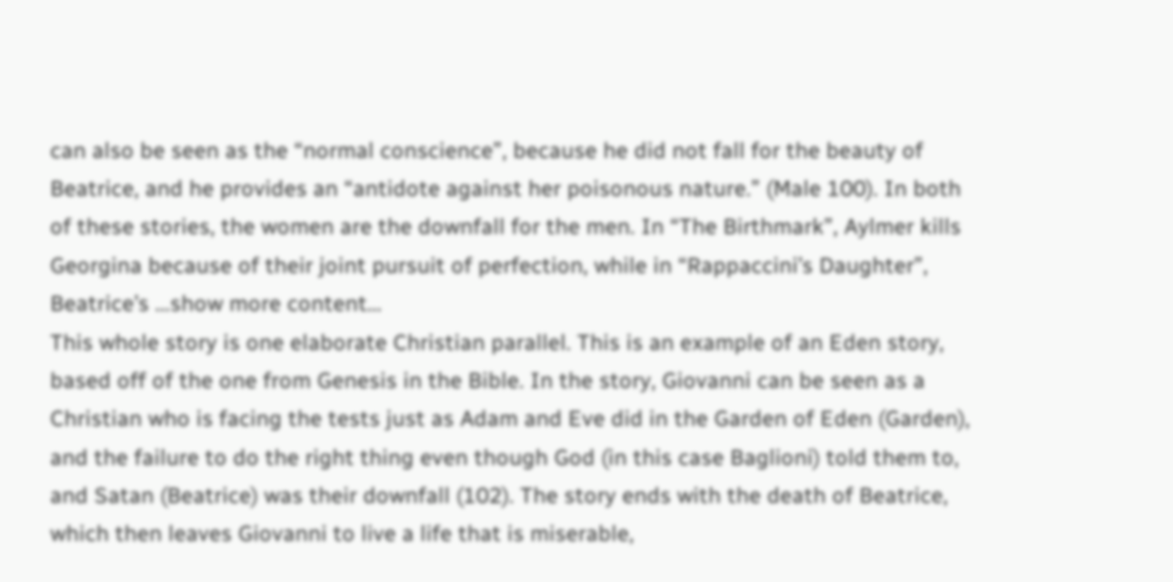can also be seen as the “normal conscience”, because he did not fall for the beauty of Beatrice, and he provides an “antidote against her poisonous nature.” (Male 100). In both of these stories, the women are the downfall for the men. In “The Birthmark”, Aylmer kills Georgina because of their joint pursuit of perfection, while in “Rappaccini’s Daughter”, Beatrice’s …show more content…
This whole story is one elaborate Christian parallel. This is an example of an Eden story, based off of the one from Genesis in the Bible. In the story, Giovanni can be seen as a Christian who is facing the tests just as Adam and Eve did in the Garden of Eden (Garden), and the failure to do the right thing even though God (in this case Baglioni) told them to, and Satan (Beatrice) was their downfall (102). The story ends with the death of Beatrice, which then leaves Giovanni to live a life that is miserable,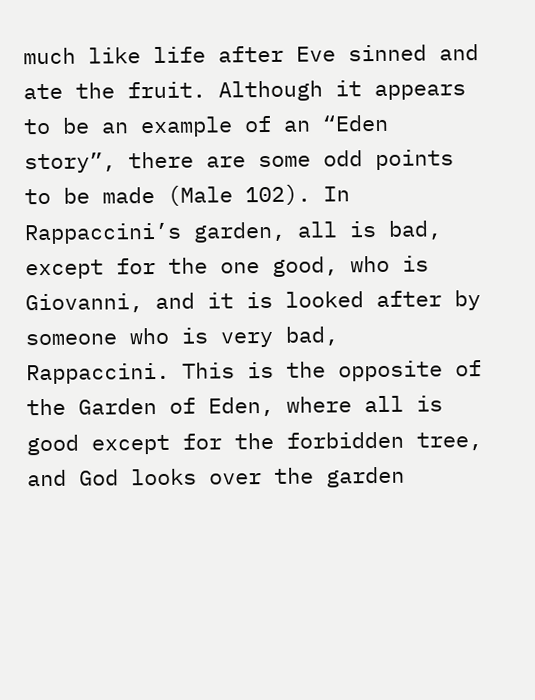much like life after Eve sinned and ate the fruit. Although it appears to be an example of an “Eden story”, there are some odd points to be made (Male 102). In Rappaccini’s garden, all is bad, except for the one good, who is Giovanni, and it is looked after by someone who is very bad, Rappaccini. This is the opposite of the Garden of Eden, where all is good except for the forbidden tree, and God looks over the garden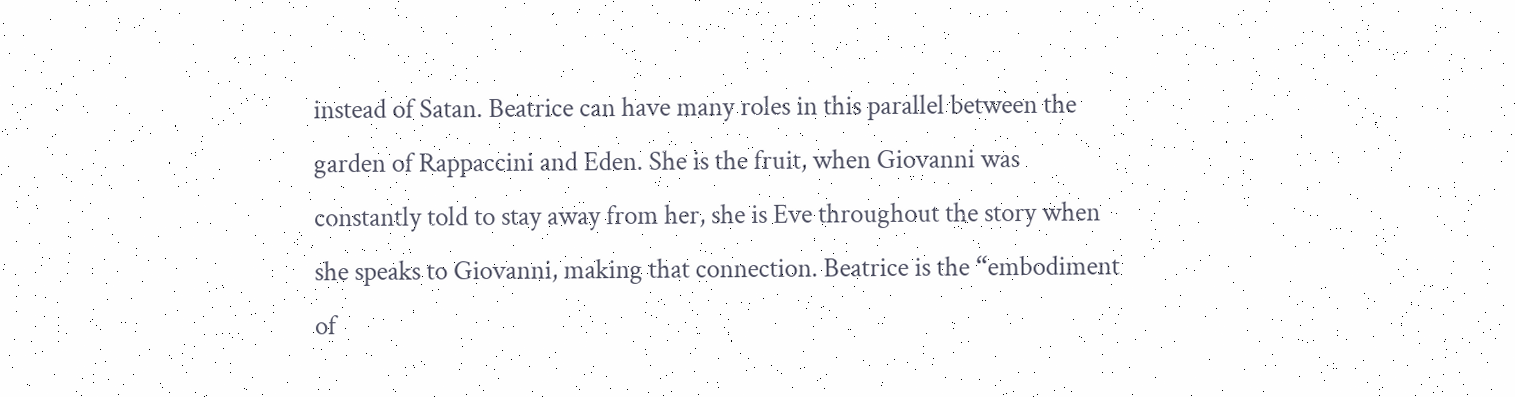instead of Satan. Beatrice can have many roles in this parallel between the garden of Rappaccini and Eden. She is the fruit, when Giovanni was constantly told to stay away from her, she is Eve throughout the story when she speaks to Giovanni, making that connection. Beatrice is the “embodiment of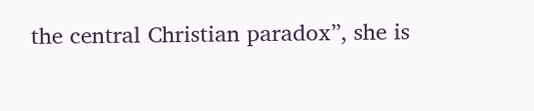the central Christian paradox”, she is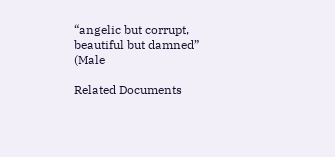“angelic but corrupt, beautiful but damned” (Male

Related Documents